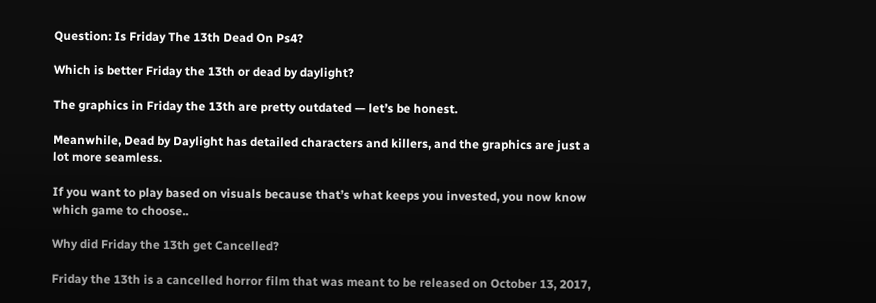Question: Is Friday The 13th Dead On Ps4?

Which is better Friday the 13th or dead by daylight?

The graphics in Friday the 13th are pretty outdated — let’s be honest.

Meanwhile, Dead by Daylight has detailed characters and killers, and the graphics are just a lot more seamless.

If you want to play based on visuals because that’s what keeps you invested, you now know which game to choose..

Why did Friday the 13th get Cancelled?

Friday the 13th is a cancelled horror film that was meant to be released on October 13, 2017,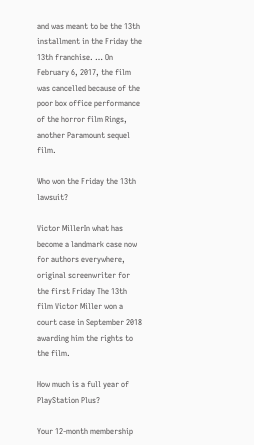and was meant to be the 13th installment in the Friday the 13th franchise. … On February 6, 2017, the film was cancelled because of the poor box office performance of the horror film Rings, another Paramount sequel film.

Who won the Friday the 13th lawsuit?

Victor MillerIn what has become a landmark case now for authors everywhere, original screenwriter for the first Friday The 13th film Victor Miller won a court case in September 2018 awarding him the rights to the film.

How much is a full year of PlayStation Plus?

Your 12-month membership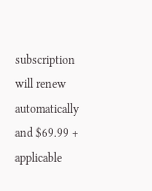subscription will renew automatically and $69.99 + applicable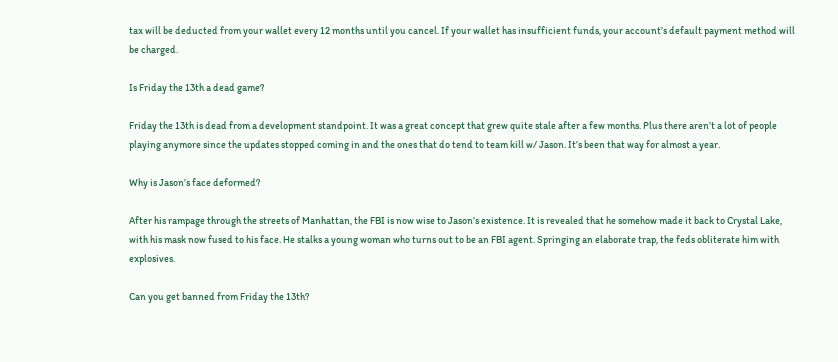tax will be deducted from your wallet every 12 months until you cancel. If your wallet has insufficient funds, your account’s default payment method will be charged.

Is Friday the 13th a dead game?

Friday the 13th is dead from a development standpoint. It was a great concept that grew quite stale after a few months. Plus there aren’t a lot of people playing anymore since the updates stopped coming in and the ones that do tend to team kill w/ Jason. It’s been that way for almost a year.

Why is Jason’s face deformed?

After his rampage through the streets of Manhattan, the FBI is now wise to Jason’s existence. It is revealed that he somehow made it back to Crystal Lake, with his mask now fused to his face. He stalks a young woman who turns out to be an FBI agent. Springing an elaborate trap, the feds obliterate him with explosives.

Can you get banned from Friday the 13th?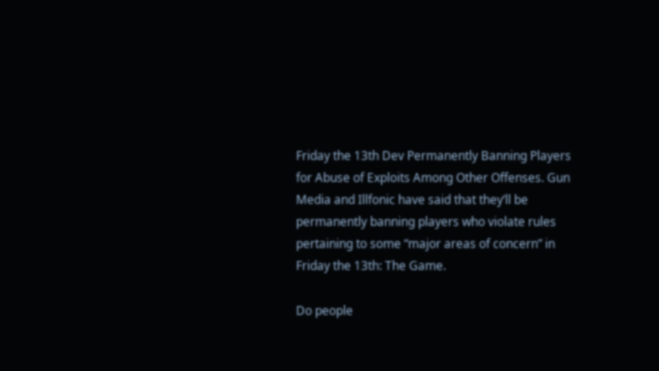Friday the 13th Dev Permanently Banning Players for Abuse of Exploits Among Other Offenses. Gun Media and Illfonic have said that they’ll be permanently banning players who violate rules pertaining to some “major areas of concern” in Friday the 13th: The Game.

Do people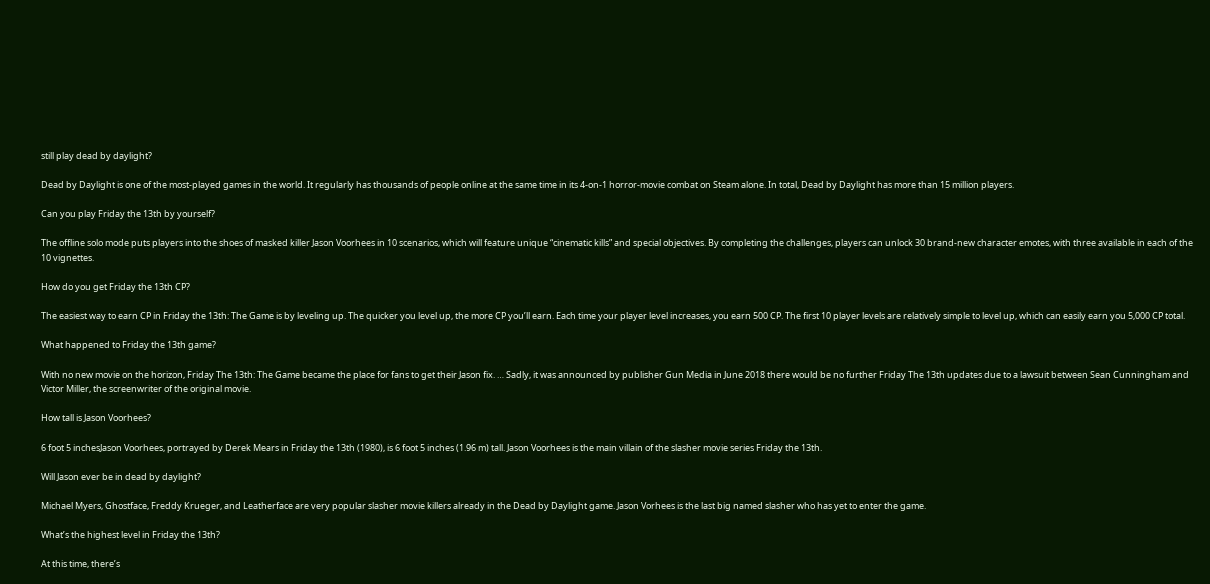still play dead by daylight?

Dead by Daylight is one of the most-played games in the world. It regularly has thousands of people online at the same time in its 4-on-1 horror-movie combat on Steam alone. In total, Dead by Daylight has more than 15 million players.

Can you play Friday the 13th by yourself?

The offline solo mode puts players into the shoes of masked killer Jason Voorhees in 10 scenarios, which will feature unique “cinematic kills” and special objectives. By completing the challenges, players can unlock 30 brand-new character emotes, with three available in each of the 10 vignettes.

How do you get Friday the 13th CP?

The easiest way to earn CP in Friday the 13th: The Game is by leveling up. The quicker you level up, the more CP you’ll earn. Each time your player level increases, you earn 500 CP. The first 10 player levels are relatively simple to level up, which can easily earn you 5,000 CP total.

What happened to Friday the 13th game?

With no new movie on the horizon, Friday The 13th: The Game became the place for fans to get their Jason fix. … Sadly, it was announced by publisher Gun Media in June 2018 there would be no further Friday The 13th updates due to a lawsuit between Sean Cunningham and Victor Miller, the screenwriter of the original movie.

How tall is Jason Voorhees?

6 foot 5 inchesJason Voorhees, portrayed by Derek Mears in Friday the 13th (1980), is 6 foot 5 inches (1.96 m) tall. Jason Voorhees is the main villain of the slasher movie series Friday the 13th.

Will Jason ever be in dead by daylight?

Michael Myers, Ghostface, Freddy Krueger, and Leatherface are very popular slasher movie killers already in the Dead by Daylight game. Jason Vorhees is the last big named slasher who has yet to enter the game.

What’s the highest level in Friday the 13th?

At this time, there’s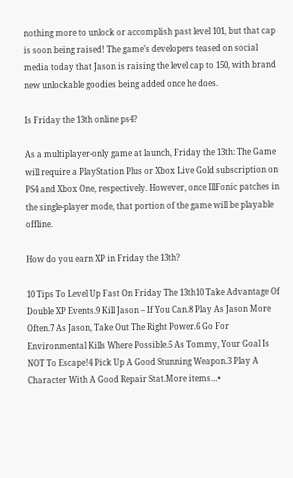nothing more to unlock or accomplish past level 101, but that cap is soon being raised! The game’s developers teased on social media today that Jason is raising the level cap to 150, with brand new unlockable goodies being added once he does.

Is Friday the 13th online ps4?

As a multiplayer-only game at launch, Friday the 13th: The Game will require a PlayStation Plus or Xbox Live Gold subscription on PS4 and Xbox One, respectively. However, once IllFonic patches in the single-player mode, that portion of the game will be playable offline.

How do you earn XP in Friday the 13th?

10 Tips To Level Up Fast On Friday The 13th10 Take Advantage Of Double XP Events.9 Kill Jason – If You Can.8 Play As Jason More Often.7 As Jason, Take Out The Right Power.6 Go For Environmental Kills Where Possible.5 As Tommy, Your Goal Is NOT To Escape!4 Pick Up A Good Stunning Weapon.3 Play A Character With A Good Repair Stat.More items…•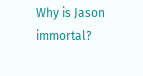Why is Jason immortal?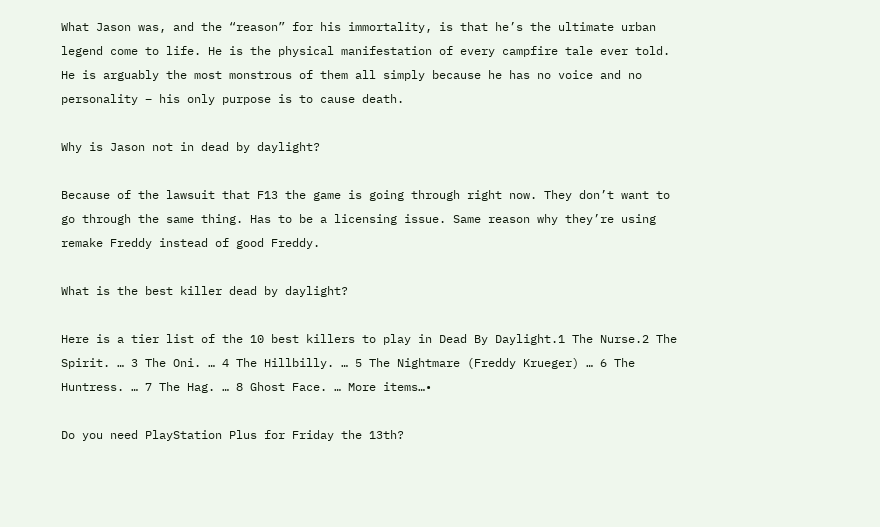What Jason was, and the “reason” for his immortality, is that he’s the ultimate urban legend come to life. He is the physical manifestation of every campfire tale ever told. He is arguably the most monstrous of them all simply because he has no voice and no personality – his only purpose is to cause death.

Why is Jason not in dead by daylight?

Because of the lawsuit that F13 the game is going through right now. They don’t want to go through the same thing. Has to be a licensing issue. Same reason why they’re using remake Freddy instead of good Freddy.

What is the best killer dead by daylight?

Here is a tier list of the 10 best killers to play in Dead By Daylight.1 The Nurse.2 The Spirit. … 3 The Oni. … 4 The Hillbilly. … 5 The Nightmare (Freddy Krueger) … 6 The Huntress. … 7 The Hag. … 8 Ghost Face. … More items…•

Do you need PlayStation Plus for Friday the 13th?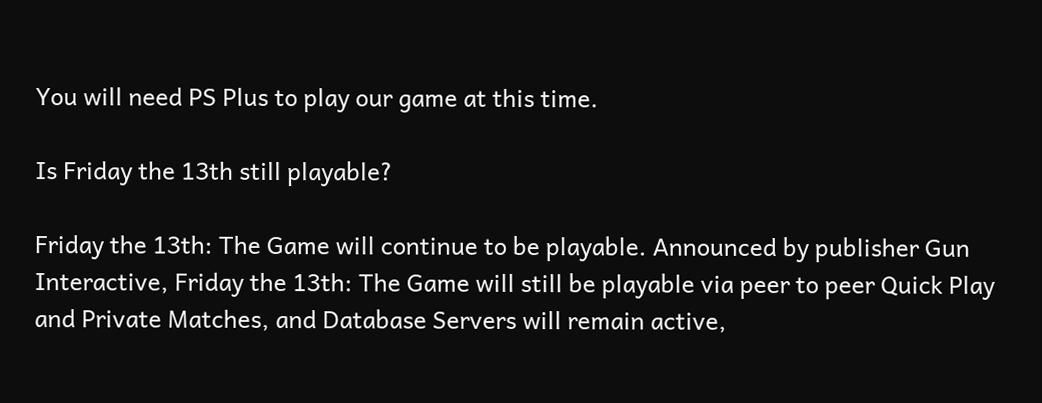You will need PS Plus to play our game at this time.

Is Friday the 13th still playable?

Friday the 13th: The Game will continue to be playable. Announced by publisher Gun Interactive, Friday the 13th: The Game will still be playable via peer to peer Quick Play and Private Matches, and Database Servers will remain active,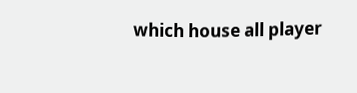which house all player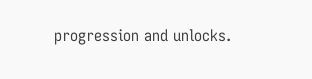progression and unlocks.